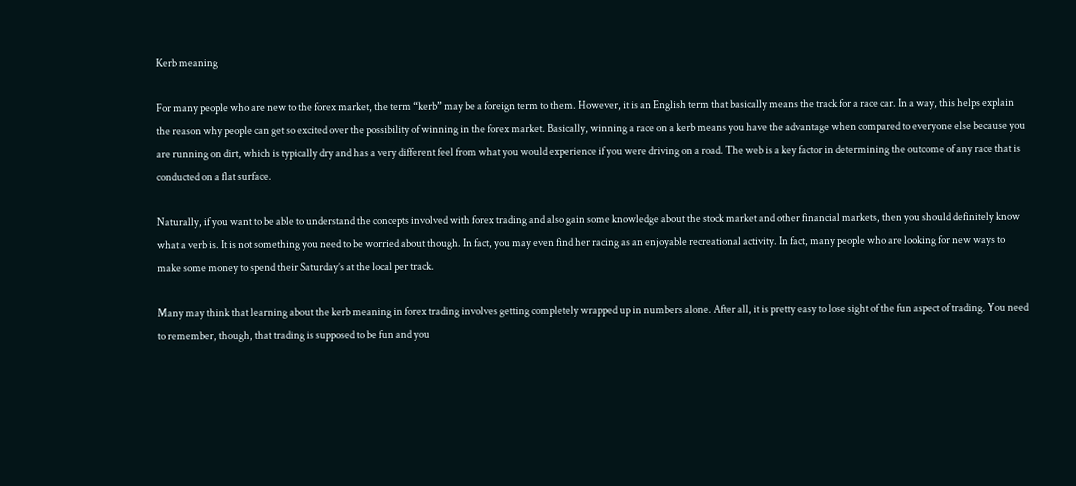Kerb meaning

For many people who are new to the forex market, the term “kerb” may be a foreign term to them. However, it is an English term that basically means the track for a race car. In a way, this helps explain the reason why people can get so excited over the possibility of winning in the forex market. Basically, winning a race on a kerb means you have the advantage when compared to everyone else because you are running on dirt, which is typically dry and has a very different feel from what you would experience if you were driving on a road. The web is a key factor in determining the outcome of any race that is conducted on a flat surface.

Naturally, if you want to be able to understand the concepts involved with forex trading and also gain some knowledge about the stock market and other financial markets, then you should definitely know what a verb is. It is not something you need to be worried about though. In fact, you may even find her racing as an enjoyable recreational activity. In fact, many people who are looking for new ways to make some money to spend their Saturday’s at the local per track.

Many may think that learning about the kerb meaning in forex trading involves getting completely wrapped up in numbers alone. After all, it is pretty easy to lose sight of the fun aspect of trading. You need to remember, though, that trading is supposed to be fun and you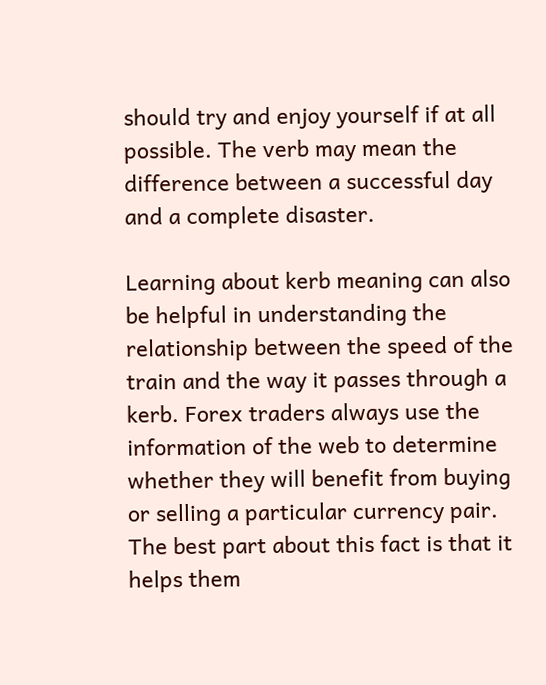should try and enjoy yourself if at all possible. The verb may mean the difference between a successful day and a complete disaster.

Learning about kerb meaning can also be helpful in understanding the relationship between the speed of the train and the way it passes through a kerb. Forex traders always use the information of the web to determine whether they will benefit from buying or selling a particular currency pair. The best part about this fact is that it helps them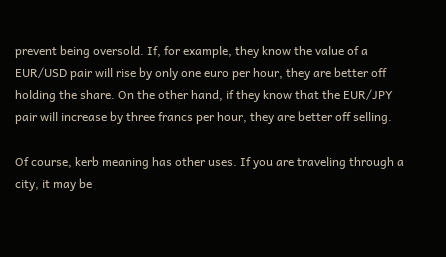prevent being oversold. If, for example, they know the value of a EUR/USD pair will rise by only one euro per hour, they are better off holding the share. On the other hand, if they know that the EUR/JPY pair will increase by three francs per hour, they are better off selling.

Of course, kerb meaning has other uses. If you are traveling through a city, it may be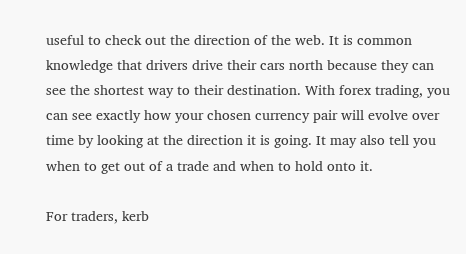useful to check out the direction of the web. It is common knowledge that drivers drive their cars north because they can see the shortest way to their destination. With forex trading, you can see exactly how your chosen currency pair will evolve over time by looking at the direction it is going. It may also tell you when to get out of a trade and when to hold onto it.

For traders, kerb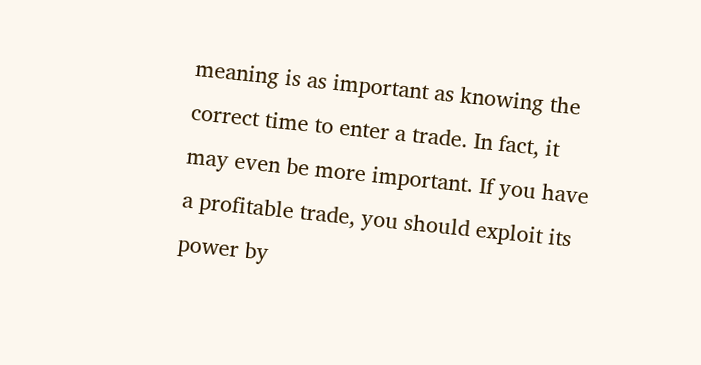meaning is as important as knowing the correct time to enter a trade. In fact, it may even be more important. If you have a profitable trade, you should exploit its power by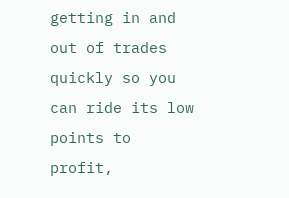getting in and out of trades quickly so you can ride its low points to profit,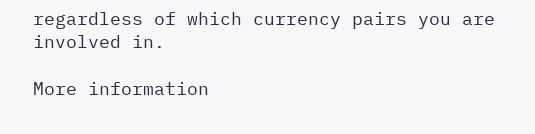regardless of which currency pairs you are involved in.

More information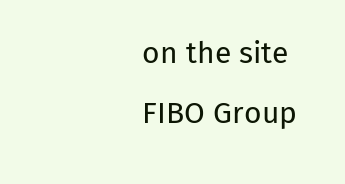on the site FIBO Group